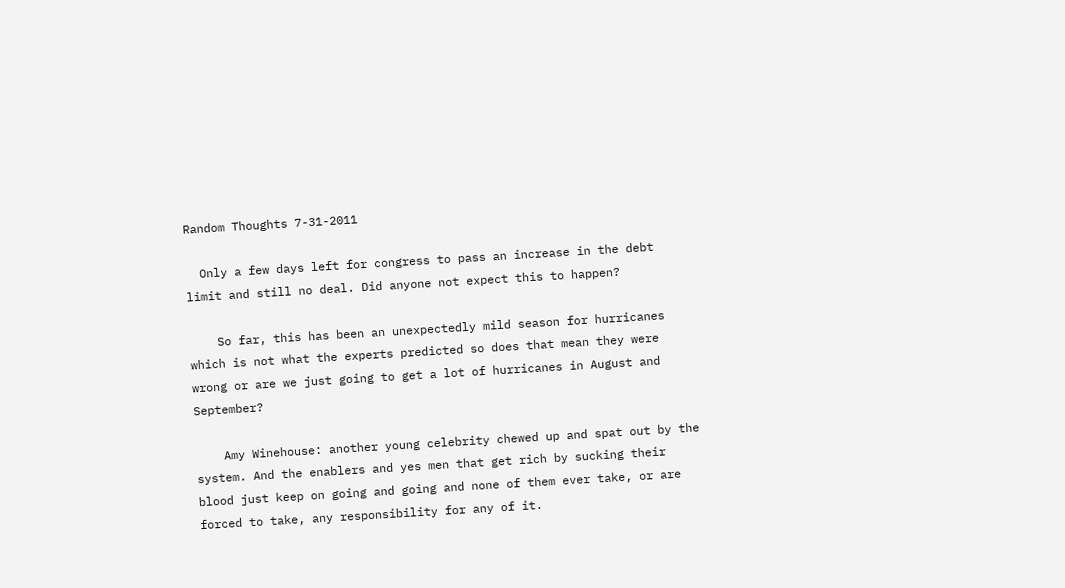Random Thoughts 7-31-2011

  Only a few days left for congress to pass an increase in the debt limit and still no deal. Did anyone not expect this to happen?

    So far, this has been an unexpectedly mild season for hurricanes which is not what the experts predicted so does that mean they were wrong or are we just going to get a lot of hurricanes in August and September?

    Amy Winehouse: another young celebrity chewed up and spat out by the system. And the enablers and yes men that get rich by sucking their blood just keep on going and going and none of them ever take, or are forced to take, any responsibility for any of it.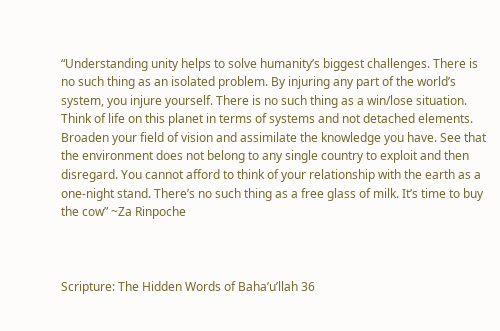“Understanding unity helps to solve humanity’s biggest challenges. There is no such thing as an isolated problem. By injuring any part of the world’s system, you injure yourself. There is no such thing as a win/lose situation. Think of life on this planet in terms of systems and not detached elements. Broaden your field of vision and assimilate the knowledge you have. See that the environment does not belong to any single country to exploit and then disregard. You cannot afford to think of your relationship with the earth as a one-night stand. There’s no such thing as a free glass of milk. It’s time to buy the cow” ~Za Rinpoche



Scripture: The Hidden Words of Baha’u’llah 36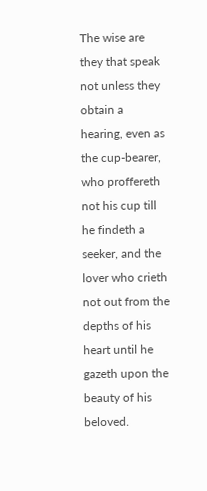The wise are they that speak not unless they obtain a hearing, even as the cup-bearer, who proffereth not his cup till he findeth a seeker, and the lover who crieth not out from the depths of his heart until he gazeth upon the beauty of his beloved.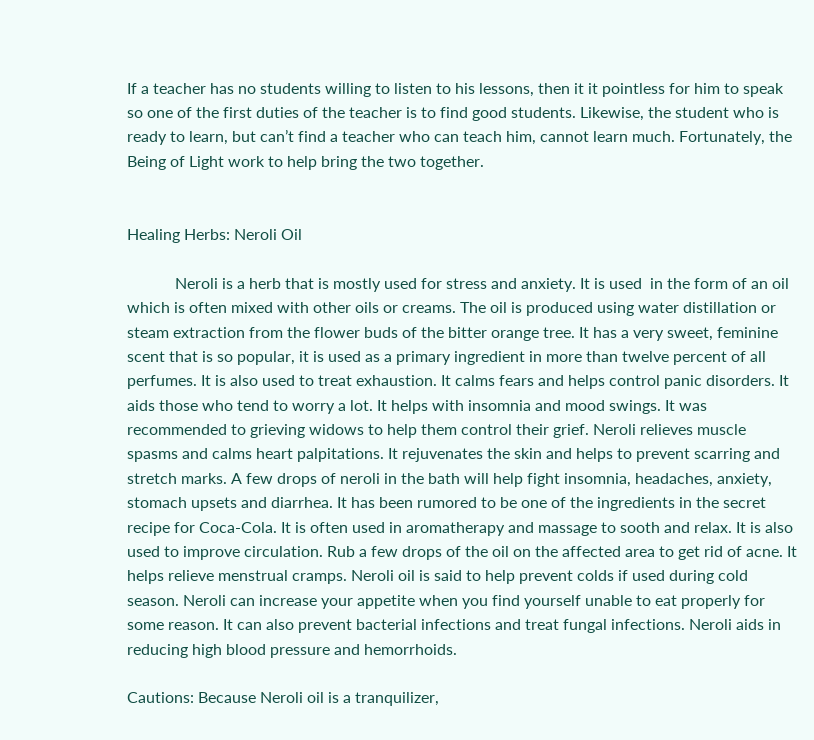If a teacher has no students willing to listen to his lessons, then it it pointless for him to speak so one of the first duties of the teacher is to find good students. Likewise, the student who is ready to learn, but can’t find a teacher who can teach him, cannot learn much. Fortunately, the Being of Light work to help bring the two together.


Healing Herbs: Neroli Oil

            Neroli is a herb that is mostly used for stress and anxiety. It is used  in the form of an oil which is often mixed with other oils or creams. The oil is produced using water distillation or steam extraction from the flower buds of the bitter orange tree. It has a very sweet, feminine scent that is so popular, it is used as a primary ingredient in more than twelve percent of all perfumes. It is also used to treat exhaustion. It calms fears and helps control panic disorders. It aids those who tend to worry a lot. It helps with insomnia and mood swings. It was recommended to grieving widows to help them control their grief. Neroli relieves muscle spasms and calms heart palpitations. It rejuvenates the skin and helps to prevent scarring and stretch marks. A few drops of neroli in the bath will help fight insomnia, headaches, anxiety, stomach upsets and diarrhea. It has been rumored to be one of the ingredients in the secret recipe for Coca-Cola. It is often used in aromatherapy and massage to sooth and relax. It is also used to improve circulation. Rub a few drops of the oil on the affected area to get rid of acne. It helps relieve menstrual cramps. Neroli oil is said to help prevent colds if used during cold season. Neroli can increase your appetite when you find yourself unable to eat properly for some reason. It can also prevent bacterial infections and treat fungal infections. Neroli aids in reducing high blood pressure and hemorrhoids.

Cautions: Because Neroli oil is a tranquilizer,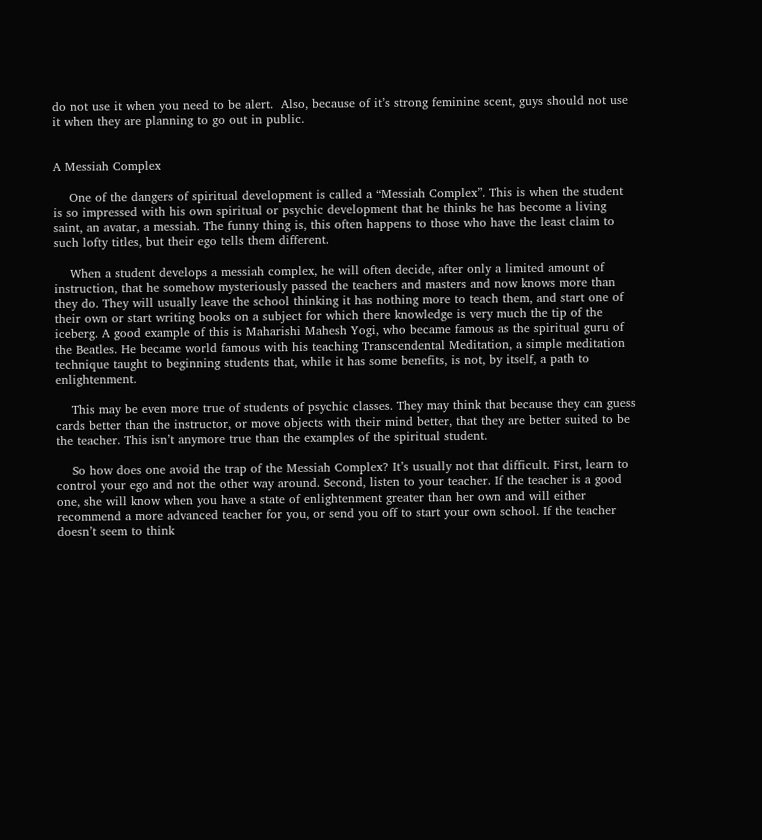do not use it when you need to be alert.  Also, because of it’s strong feminine scent, guys should not use it when they are planning to go out in public.


A Messiah Complex

    One of the dangers of spiritual development is called a “Messiah Complex”. This is when the student is so impressed with his own spiritual or psychic development that he thinks he has become a living saint, an avatar, a messiah. The funny thing is, this often happens to those who have the least claim to such lofty titles, but their ego tells them different.

    When a student develops a messiah complex, he will often decide, after only a limited amount of instruction, that he somehow mysteriously passed the teachers and masters and now knows more than they do. They will usually leave the school thinking it has nothing more to teach them, and start one of their own or start writing books on a subject for which there knowledge is very much the tip of the iceberg. A good example of this is Maharishi Mahesh Yogi, who became famous as the spiritual guru of the Beatles. He became world famous with his teaching Transcendental Meditation, a simple meditation technique taught to beginning students that, while it has some benefits, is not, by itself, a path to enlightenment.

    This may be even more true of students of psychic classes. They may think that because they can guess cards better than the instructor, or move objects with their mind better, that they are better suited to be the teacher. This isn’t anymore true than the examples of the spiritual student.

    So how does one avoid the trap of the Messiah Complex? It’s usually not that difficult. First, learn to control your ego and not the other way around. Second, listen to your teacher. If the teacher is a good one, she will know when you have a state of enlightenment greater than her own and will either recommend a more advanced teacher for you, or send you off to start your own school. If the teacher doesn’t seem to think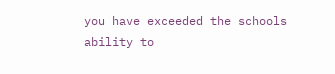you have exceeded the schools ability to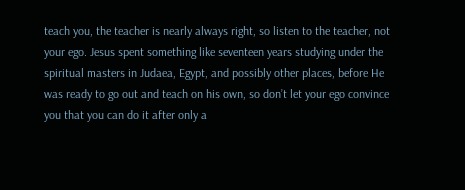teach you, the teacher is nearly always right, so listen to the teacher, not your ego. Jesus spent something like seventeen years studying under the spiritual masters in Judaea, Egypt, and possibly other places, before He was ready to go out and teach on his own, so don’t let your ego convince you that you can do it after only a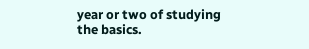year or two of studying the basics.